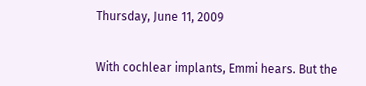Thursday, June 11, 2009


With cochlear implants, Emmi hears. But the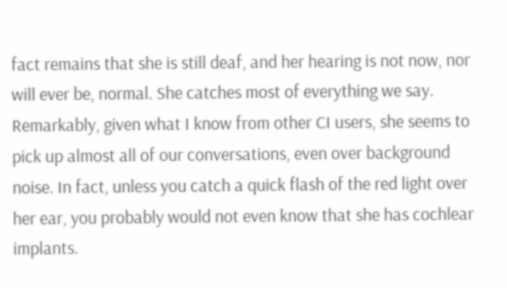fact remains that she is still deaf, and her hearing is not now, nor will ever be, normal. She catches most of everything we say. Remarkably, given what I know from other CI users, she seems to pick up almost all of our conversations, even over background noise. In fact, unless you catch a quick flash of the red light over her ear, you probably would not even know that she has cochlear implants.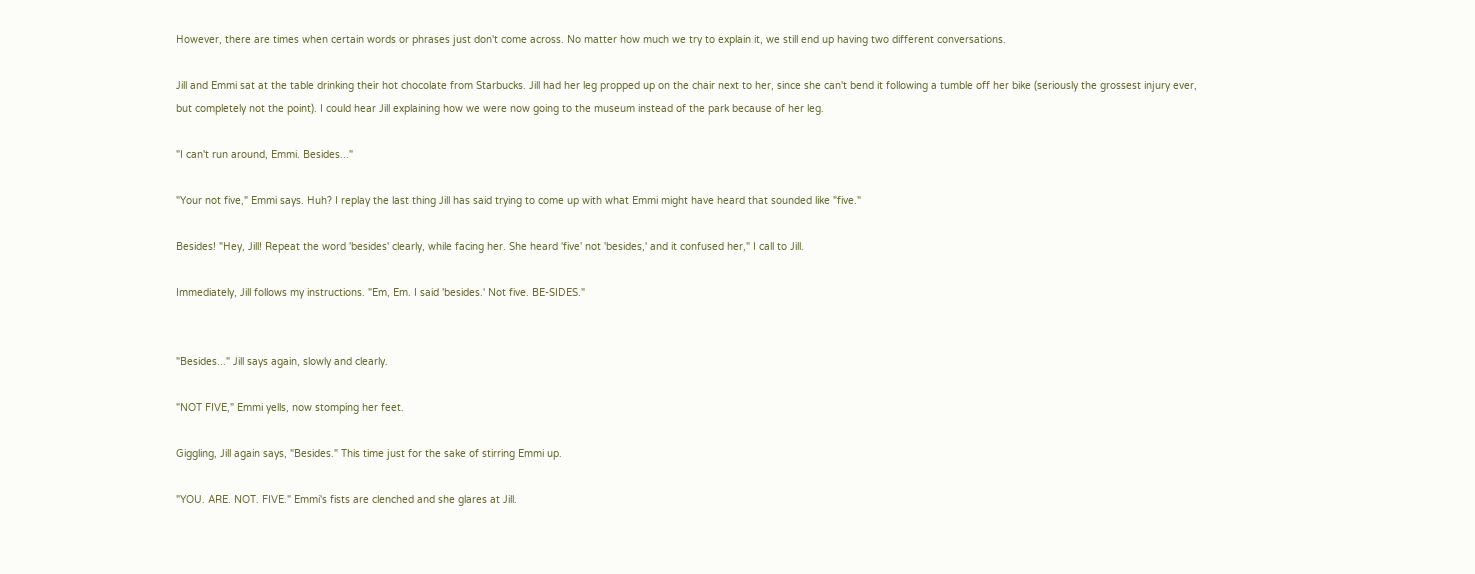However, there are times when certain words or phrases just don't come across. No matter how much we try to explain it, we still end up having two different conversations.

Jill and Emmi sat at the table drinking their hot chocolate from Starbucks. Jill had her leg propped up on the chair next to her, since she can't bend it following a tumble off her bike (seriously the grossest injury ever, but completely not the point). I could hear Jill explaining how we were now going to the museum instead of the park because of her leg.

"I can't run around, Emmi. Besides..."

"Your not five," Emmi says. Huh? I replay the last thing Jill has said trying to come up with what Emmi might have heard that sounded like "five."

Besides! "Hey, Jill! Repeat the word 'besides' clearly, while facing her. She heard 'five' not 'besides,' and it confused her," I call to Jill.

Immediately, Jill follows my instructions. "Em, Em. I said 'besides.' Not five. BE-SIDES."


"Besides..." Jill says again, slowly and clearly.

"NOT FIVE," Emmi yells, now stomping her feet.

Giggling, Jill again says, "Besides." This time just for the sake of stirring Emmi up.

"YOU. ARE. NOT. FIVE." Emmi's fists are clenched and she glares at Jill.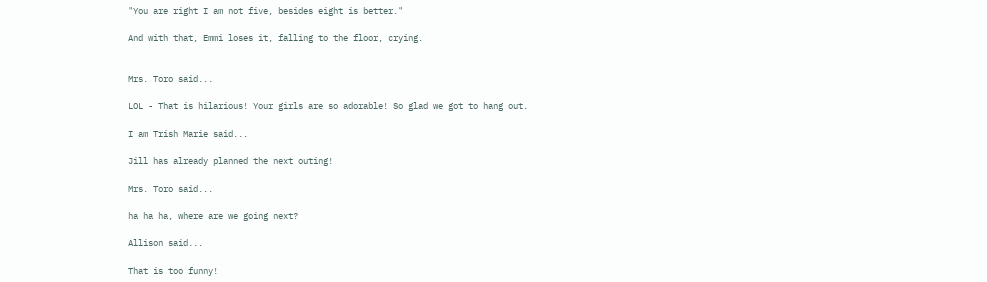"You are right I am not five, besides eight is better."

And with that, Emmi loses it, falling to the floor, crying.


Mrs. Toro said...

LOL - That is hilarious! Your girls are so adorable! So glad we got to hang out.

I am Trish Marie said...

Jill has already planned the next outing!

Mrs. Toro said...

ha ha ha, where are we going next?

Allison said...

That is too funny!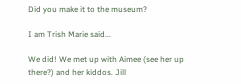Did you make it to the museum?

I am Trish Marie said...

We did! We met up with Aimee (see her up there?) and her kiddos. Jill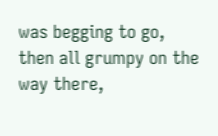was begging to go, then all grumpy on the way there,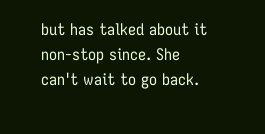but has talked about it non-stop since. She can't wait to go back.